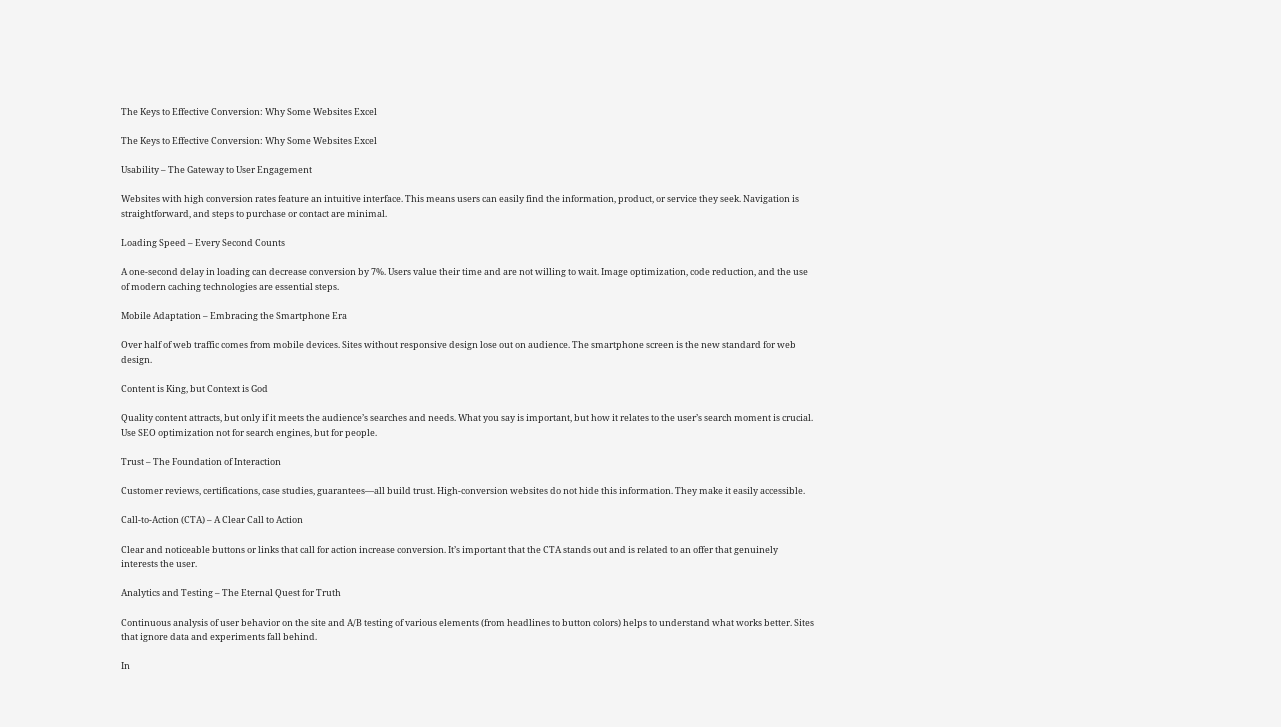The Keys to Effective Conversion: Why Some Websites Excel

The Keys to Effective Conversion: Why Some Websites Excel

Usability – The Gateway to User Engagement

Websites with high conversion rates feature an intuitive interface. This means users can easily find the information, product, or service they seek. Navigation is straightforward, and steps to purchase or contact are minimal.

Loading Speed – Every Second Counts

A one-second delay in loading can decrease conversion by 7%. Users value their time and are not willing to wait. Image optimization, code reduction, and the use of modern caching technologies are essential steps.

Mobile Adaptation – Embracing the Smartphone Era

Over half of web traffic comes from mobile devices. Sites without responsive design lose out on audience. The smartphone screen is the new standard for web design.

Content is King, but Context is God

Quality content attracts, but only if it meets the audience’s searches and needs. What you say is important, but how it relates to the user’s search moment is crucial. Use SEO optimization not for search engines, but for people.

Trust – The Foundation of Interaction

Customer reviews, certifications, case studies, guarantees—all build trust. High-conversion websites do not hide this information. They make it easily accessible.

Call-to-Action (CTA) – A Clear Call to Action

Clear and noticeable buttons or links that call for action increase conversion. It’s important that the CTA stands out and is related to an offer that genuinely interests the user.

Analytics and Testing – The Eternal Quest for Truth

Continuous analysis of user behavior on the site and A/B testing of various elements (from headlines to button colors) helps to understand what works better. Sites that ignore data and experiments fall behind.

In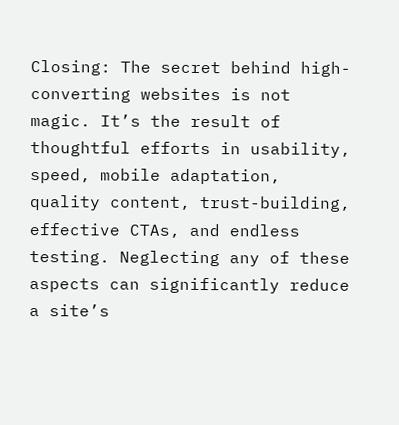Closing: The secret behind high-converting websites is not magic. It’s the result of thoughtful efforts in usability, speed, mobile adaptation, quality content, trust-building, effective CTAs, and endless testing. Neglecting any of these aspects can significantly reduce a site’s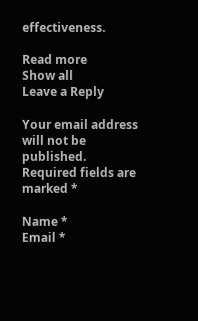effectiveness.

Read more
Show all
Leave a Reply

Your email address will not be published. Required fields are marked *

Name *
Email *